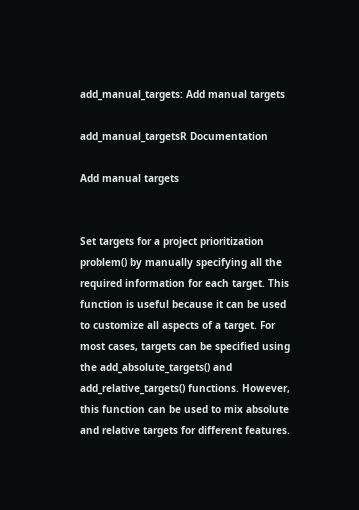add_manual_targets: Add manual targets

add_manual_targetsR Documentation

Add manual targets


Set targets for a project prioritization problem() by manually specifying all the required information for each target. This function is useful because it can be used to customize all aspects of a target. For most cases, targets can be specified using the add_absolute_targets() and add_relative_targets() functions. However, this function can be used to mix absolute and relative targets for different features.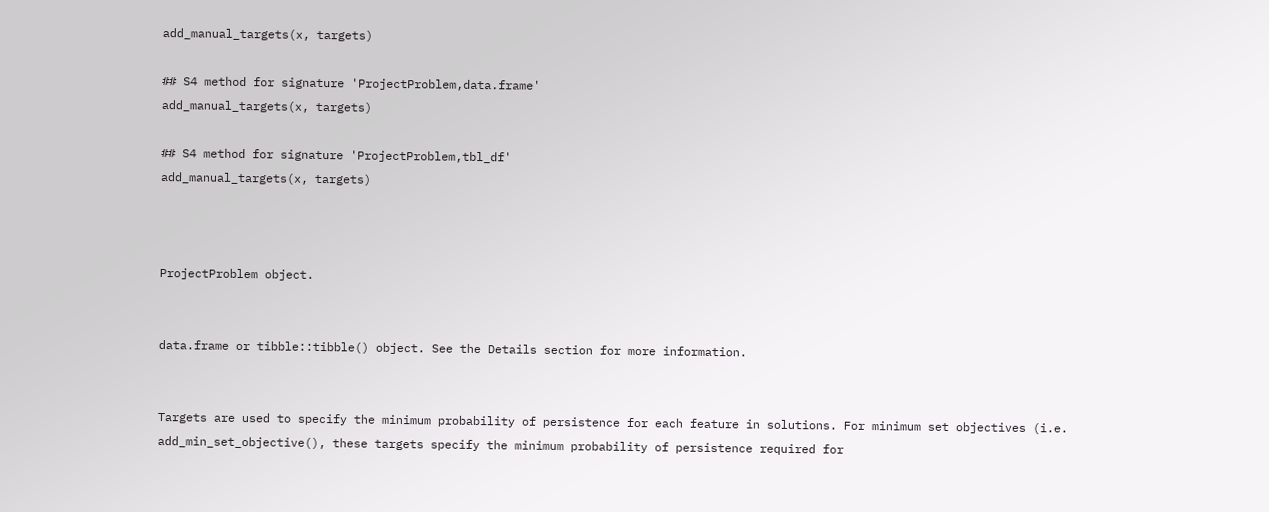add_manual_targets(x, targets)

## S4 method for signature 'ProjectProblem,data.frame'
add_manual_targets(x, targets)

## S4 method for signature 'ProjectProblem,tbl_df'
add_manual_targets(x, targets)



ProjectProblem object.


data.frame or tibble::tibble() object. See the Details section for more information.


Targets are used to specify the minimum probability of persistence for each feature in solutions. For minimum set objectives (i.e. add_min_set_objective(), these targets specify the minimum probability of persistence required for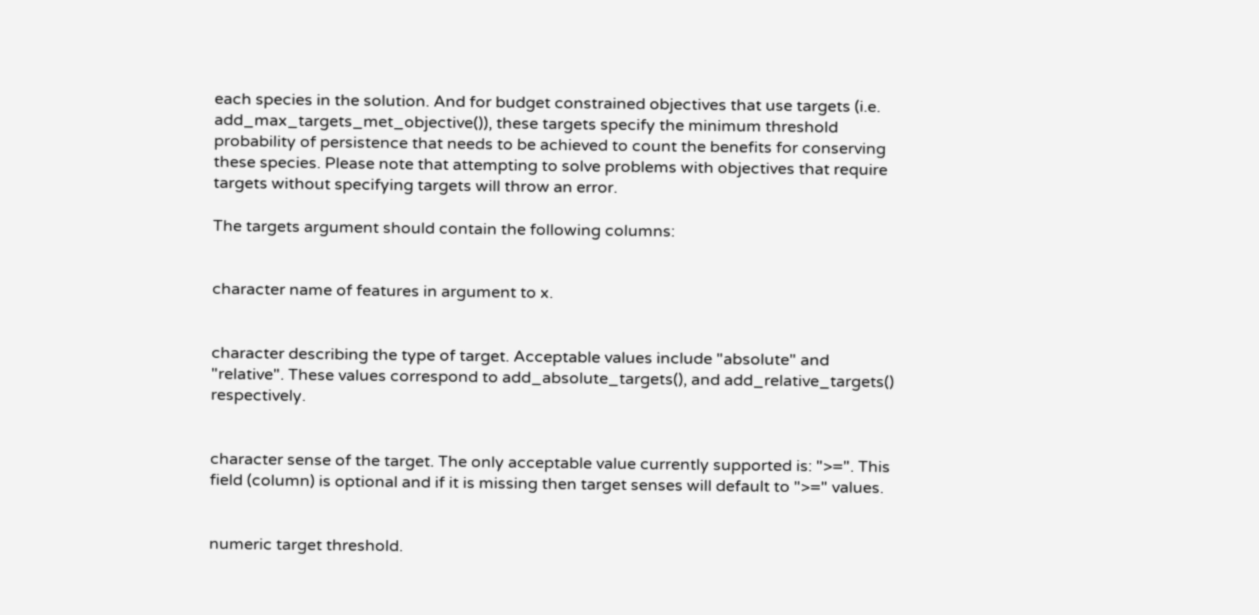each species in the solution. And for budget constrained objectives that use targets (i.e. add_max_targets_met_objective()), these targets specify the minimum threshold probability of persistence that needs to be achieved to count the benefits for conserving these species. Please note that attempting to solve problems with objectives that require targets without specifying targets will throw an error.

The targets argument should contain the following columns:


character name of features in argument to x.


character describing the type of target. Acceptable values include "absolute" and "relative". These values correspond to add_absolute_targets(), and add_relative_targets() respectively.


character sense of the target. The only acceptable value currently supported is: ">=". This field (column) is optional and if it is missing then target senses will default to ">=" values.


numeric target threshold.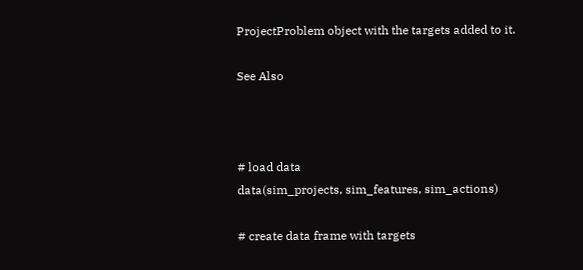ProjectProblem object with the targets added to it.

See Also



# load data
data(sim_projects, sim_features, sim_actions)

# create data frame with targets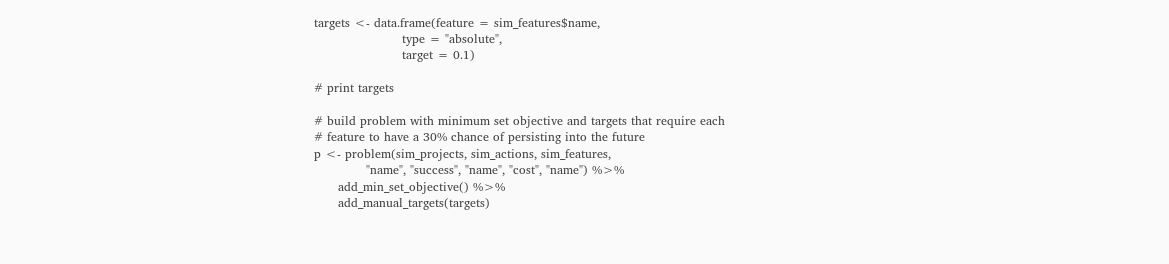targets <- data.frame(feature = sim_features$name,
                      type = "absolute",
                      target = 0.1)

# print targets

# build problem with minimum set objective and targets that require each
# feature to have a 30% chance of persisting into the future
p <- problem(sim_projects, sim_actions, sim_features,
             "name", "success", "name", "cost", "name") %>%
      add_min_set_objective() %>%
      add_manual_targets(targets)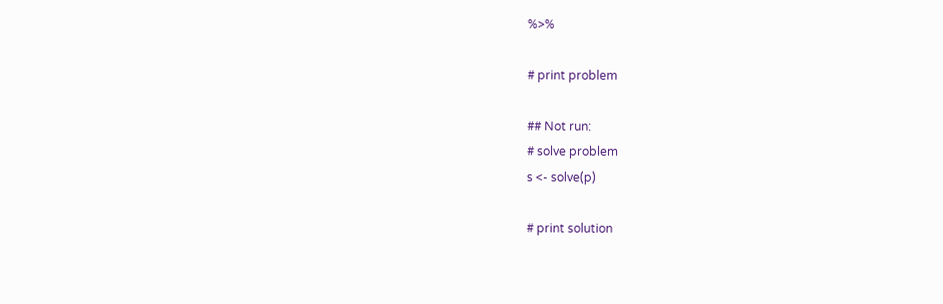%>%

# print problem

## Not run:
# solve problem
s <- solve(p)

# print solution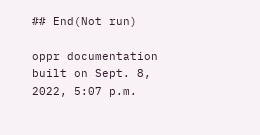## End(Not run)

oppr documentation built on Sept. 8, 2022, 5:07 p.m.